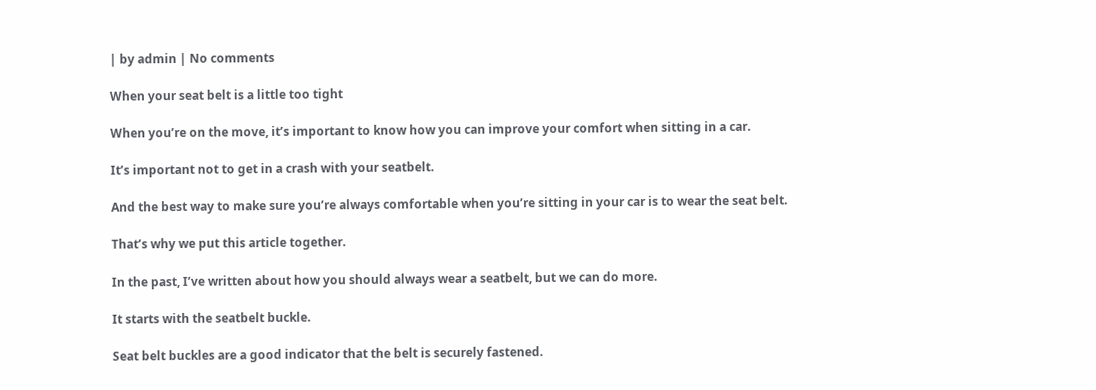| by admin | No comments

When your seat belt is a little too tight

When you’re on the move, it’s important to know how you can improve your comfort when sitting in a car.

It’s important not to get in a crash with your seatbelt.

And the best way to make sure you’re always comfortable when you’re sitting in your car is to wear the seat belt.

That’s why we put this article together.

In the past, I’ve written about how you should always wear a seatbelt, but we can do more.

It starts with the seatbelt buckle.

Seat belt buckles are a good indicator that the belt is securely fastened.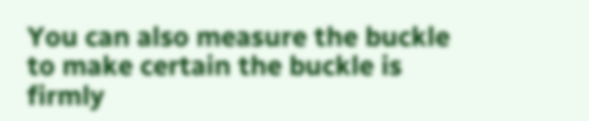You can also measure the buckle to make certain the buckle is firmly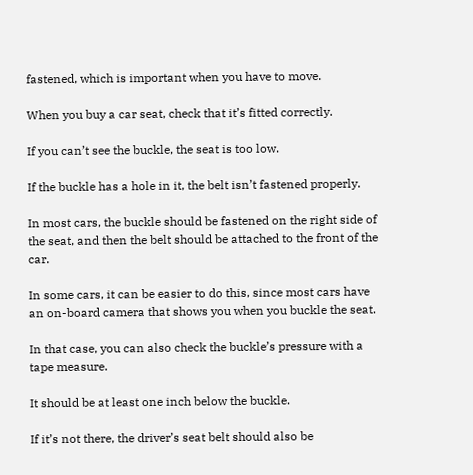fastened, which is important when you have to move.

When you buy a car seat, check that it’s fitted correctly.

If you can’t see the buckle, the seat is too low.

If the buckle has a hole in it, the belt isn’t fastened properly.

In most cars, the buckle should be fastened on the right side of the seat, and then the belt should be attached to the front of the car.

In some cars, it can be easier to do this, since most cars have an on-board camera that shows you when you buckle the seat.

In that case, you can also check the buckle’s pressure with a tape measure.

It should be at least one inch below the buckle.

If it’s not there, the driver’s seat belt should also be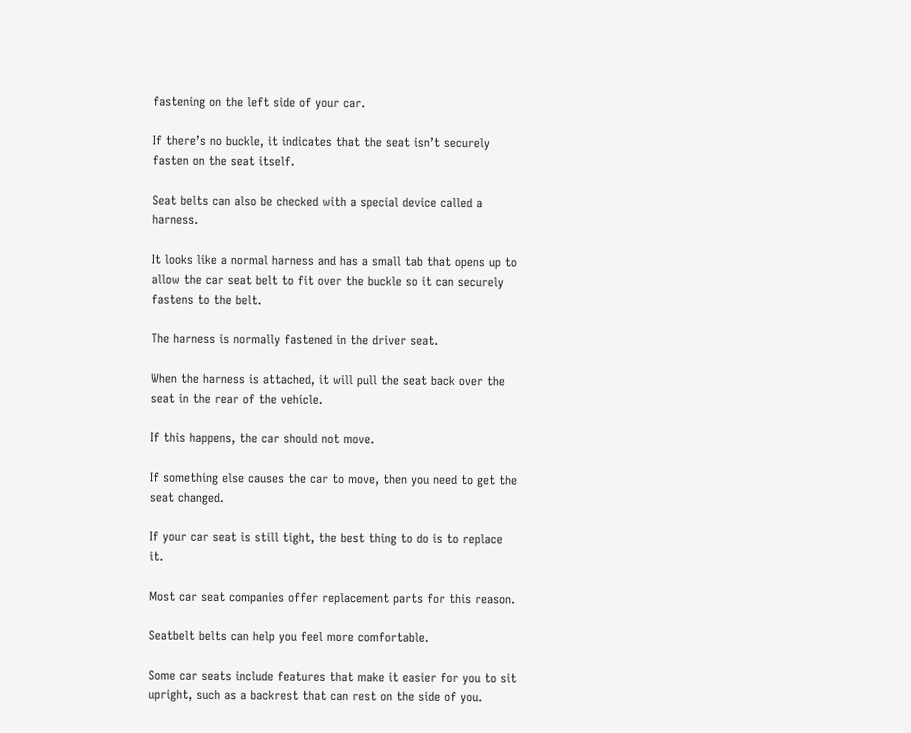fastening on the left side of your car.

If there’s no buckle, it indicates that the seat isn’t securely fasten on the seat itself.

Seat belts can also be checked with a special device called a harness.

It looks like a normal harness and has a small tab that opens up to allow the car seat belt to fit over the buckle so it can securely fastens to the belt.

The harness is normally fastened in the driver seat.

When the harness is attached, it will pull the seat back over the seat in the rear of the vehicle.

If this happens, the car should not move.

If something else causes the car to move, then you need to get the seat changed.

If your car seat is still tight, the best thing to do is to replace it.

Most car seat companies offer replacement parts for this reason.

Seatbelt belts can help you feel more comfortable.

Some car seats include features that make it easier for you to sit upright, such as a backrest that can rest on the side of you.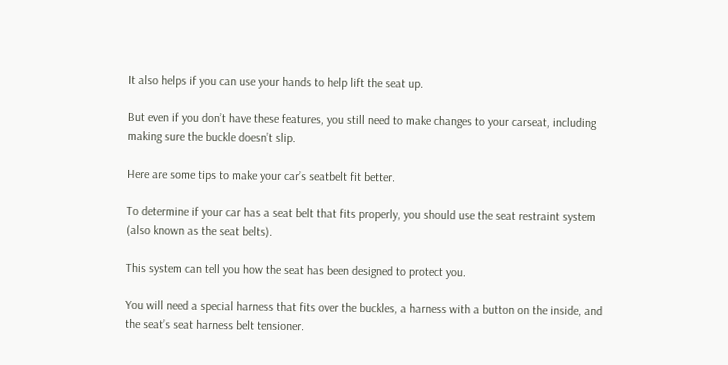It also helps if you can use your hands to help lift the seat up.

But even if you don’t have these features, you still need to make changes to your carseat, including making sure the buckle doesn’t slip.

Here are some tips to make your car’s seatbelt fit better.

To determine if your car has a seat belt that fits properly, you should use the seat restraint system (also known as the seat belts).

This system can tell you how the seat has been designed to protect you.

You will need a special harness that fits over the buckles, a harness with a button on the inside, and the seat’s seat harness belt tensioner.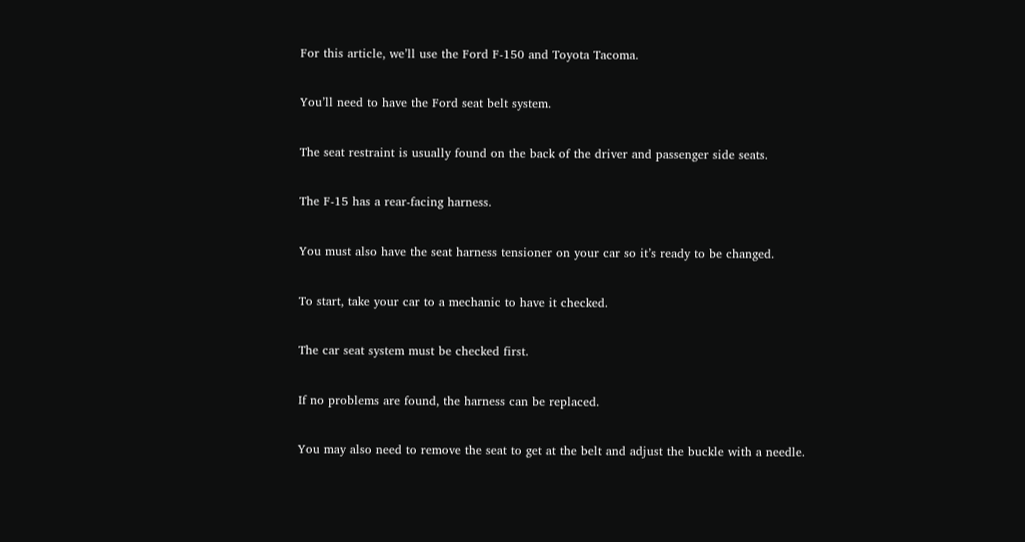For this article, we’ll use the Ford F-150 and Toyota Tacoma.

You’ll need to have the Ford seat belt system.

The seat restraint is usually found on the back of the driver and passenger side seats.

The F-15 has a rear-facing harness.

You must also have the seat harness tensioner on your car so it’s ready to be changed.

To start, take your car to a mechanic to have it checked.

The car seat system must be checked first.

If no problems are found, the harness can be replaced.

You may also need to remove the seat to get at the belt and adjust the buckle with a needle.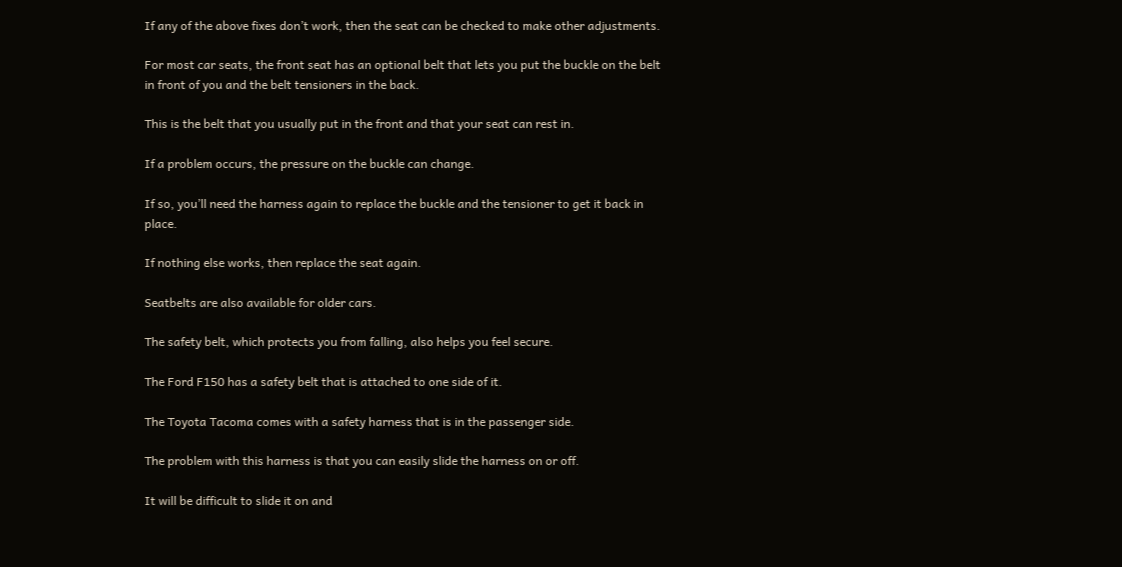If any of the above fixes don’t work, then the seat can be checked to make other adjustments.

For most car seats, the front seat has an optional belt that lets you put the buckle on the belt in front of you and the belt tensioners in the back.

This is the belt that you usually put in the front and that your seat can rest in.

If a problem occurs, the pressure on the buckle can change.

If so, you’ll need the harness again to replace the buckle and the tensioner to get it back in place.

If nothing else works, then replace the seat again.

Seatbelts are also available for older cars.

The safety belt, which protects you from falling, also helps you feel secure.

The Ford F150 has a safety belt that is attached to one side of it.

The Toyota Tacoma comes with a safety harness that is in the passenger side.

The problem with this harness is that you can easily slide the harness on or off.

It will be difficult to slide it on and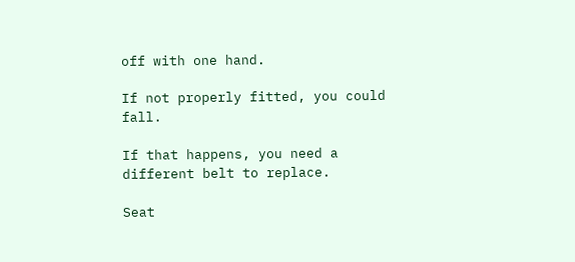off with one hand.

If not properly fitted, you could fall.

If that happens, you need a different belt to replace.

Seat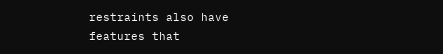restraints also have features that